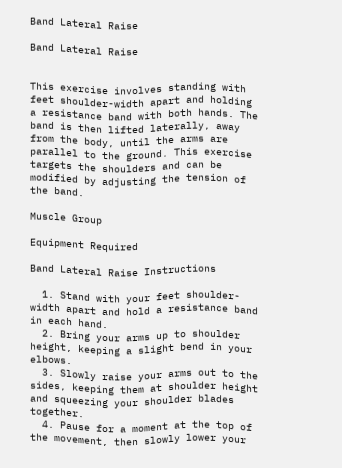Band Lateral Raise

Band Lateral Raise


This exercise involves standing with feet shoulder-width apart and holding a resistance band with both hands. The band is then lifted laterally, away from the body, until the arms are parallel to the ground. This exercise targets the shoulders and can be modified by adjusting the tension of the band.

Muscle Group

Equipment Required

Band Lateral Raise Instructions

  1. Stand with your feet shoulder-width apart and hold a resistance band in each hand.
  2. Bring your arms up to shoulder height, keeping a slight bend in your elbows.
  3. Slowly raise your arms out to the sides, keeping them at shoulder height and squeezing your shoulder blades together.
  4. Pause for a moment at the top of the movement, then slowly lower your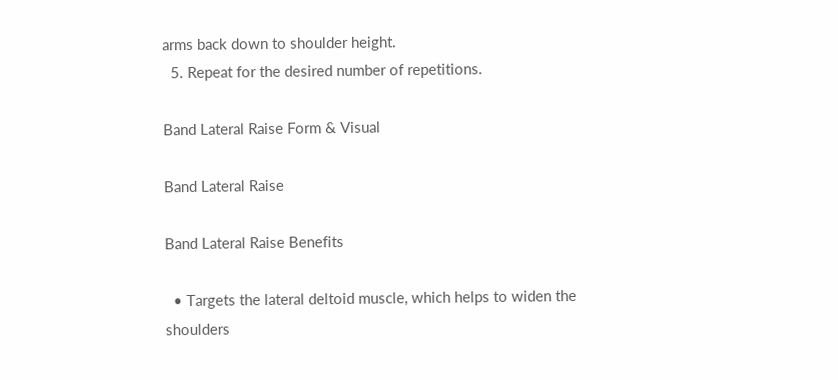arms back down to shoulder height.
  5. Repeat for the desired number of repetitions.

Band Lateral Raise Form & Visual

Band Lateral Raise

Band Lateral Raise Benefits

  • Targets the lateral deltoid muscle, which helps to widen the shoulders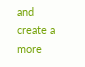and create a more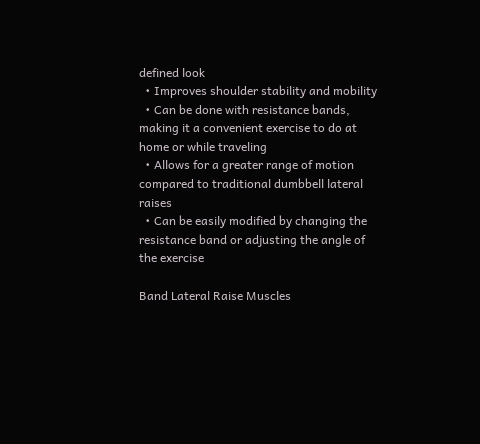defined look
  • Improves shoulder stability and mobility
  • Can be done with resistance bands, making it a convenient exercise to do at home or while traveling
  • Allows for a greater range of motion compared to traditional dumbbell lateral raises
  • Can be easily modified by changing the resistance band or adjusting the angle of the exercise

Band Lateral Raise Muscles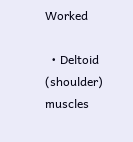Worked

  • Deltoid (shoulder) muscles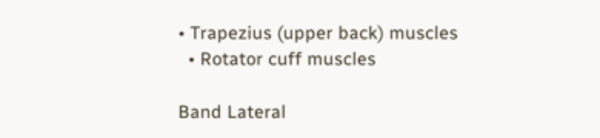• Trapezius (upper back) muscles
  • Rotator cuff muscles

Band Lateral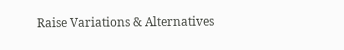Raise Variations & Alternatives